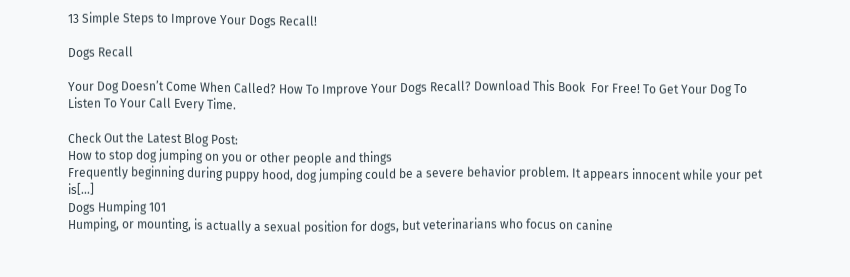13 Simple Steps to Improve Your Dogs Recall!

Dogs Recall

Your Dog Doesn’t Come When Called? How To Improve Your Dogs Recall? Download This Book  For Free! To Get Your Dog To Listen To Your Call Every Time.

Check Out the Latest Blog Post:
How to stop dog jumping on you or other people and things
Frequently beginning during puppy hood, dog jumping could be a severe behavior problem. It appears innocent while your pet is[...]
Dogs Humping 101
Humping, or mounting, is actually a sexual position for dogs, but veterinarians who focus on canine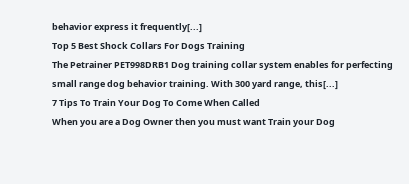behavior express it frequently[...]
Top 5 Best Shock Collars For Dogs Training
The Petrainer PET998DRB1 Dog training collar system enables for perfecting small range dog behavior training. With 300 yard range, this[...]
7 Tips To Train Your Dog To Come When Called
When you are a Dog Owner then you must want Train your Dog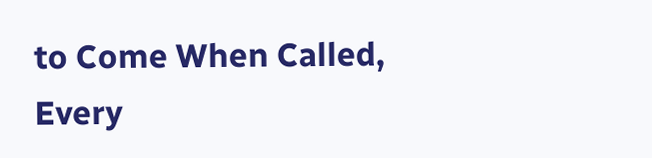to Come When Called, Every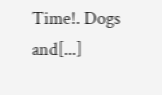Time!. Dogs and[...]